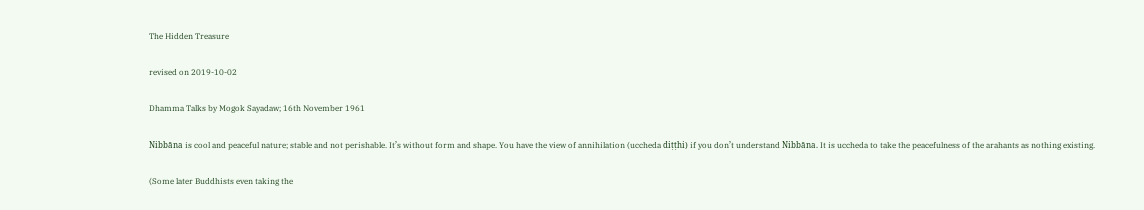The Hidden Treasure

revised on 2019-10-02

Dhamma Talks by Mogok Sayadaw; 16th November 1961

Nibbāna is cool and peaceful nature; stable and not perishable. It’s without form and shape. You have the view of annihilation (uccheda diṭṭhi) if you don’t understand Nibbāna. It is uccheda to take the peacefulness of the arahants as nothing existing.

(Some later Buddhists even taking the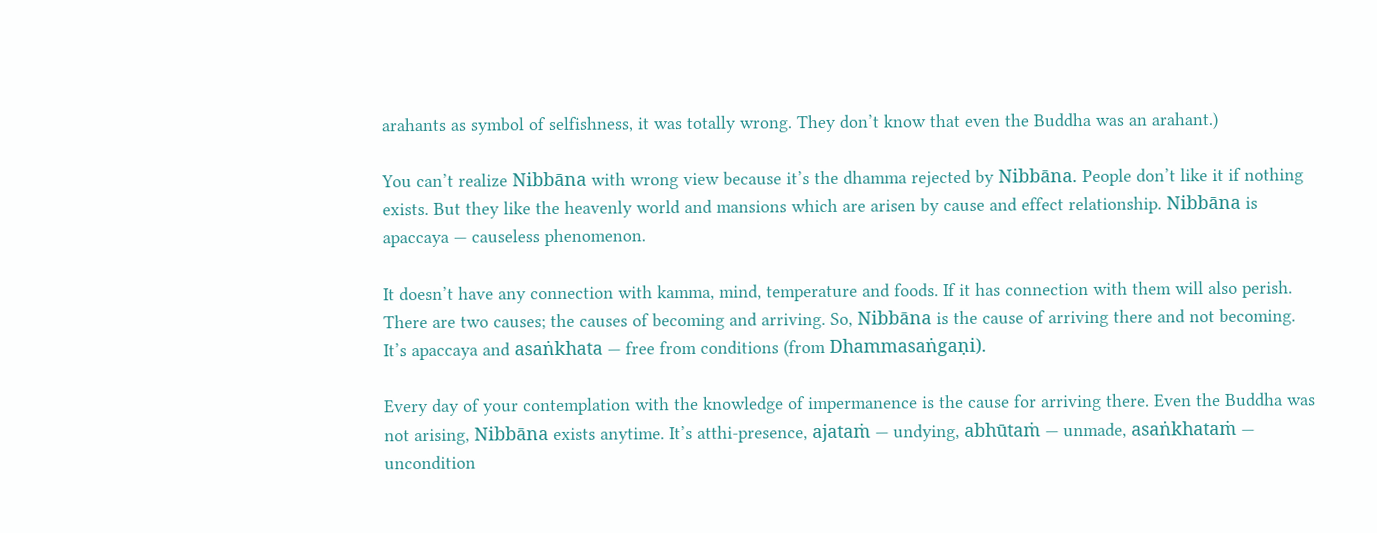arahants as symbol of selfishness, it was totally wrong. They don’t know that even the Buddha was an arahant.)

You can’t realize Nibbāna with wrong view because it’s the dhamma rejected by Nibbāna. People don’t like it if nothing exists. But they like the heavenly world and mansions which are arisen by cause and effect relationship. Nibbāna is apaccaya — causeless phenomenon.

It doesn’t have any connection with kamma, mind, temperature and foods. If it has connection with them will also perish. There are two causes; the causes of becoming and arriving. So, Nibbāna is the cause of arriving there and not becoming. It’s apaccaya and asaṅkhata — free from conditions (from Dhammasaṅgaṇi).

Every day of your contemplation with the knowledge of impermanence is the cause for arriving there. Even the Buddha was not arising, Nibbāna exists anytime. It’s atthi-presence, ajataṁ — undying, abhūtaṁ — unmade, asaṅkhataṁ — uncondition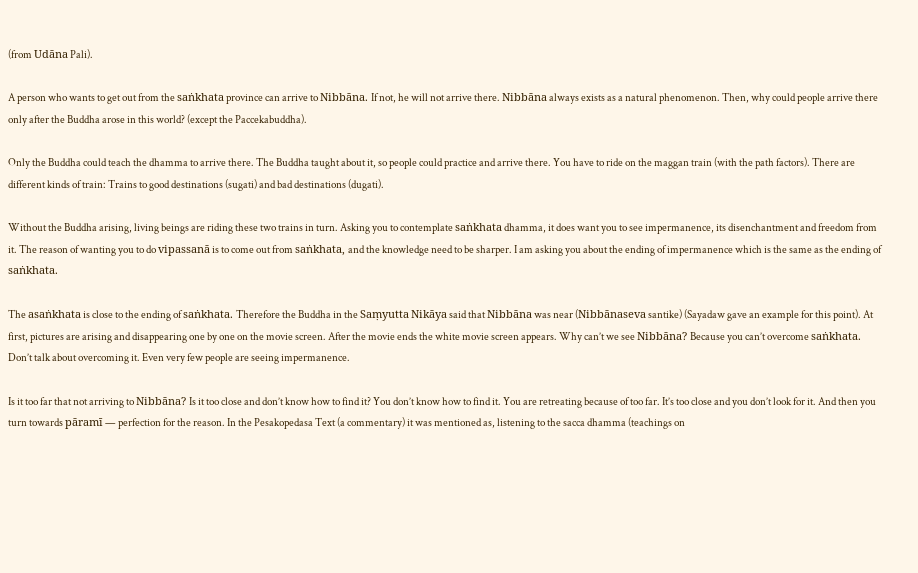(from Udāna Pali).

A person who wants to get out from the saṅkhata province can arrive to Nibbāna. If not, he will not arrive there. Nibbāna always exists as a natural phenomenon. Then, why could people arrive there only after the Buddha arose in this world? (except the Paccekabuddha).

Only the Buddha could teach the dhamma to arrive there. The Buddha taught about it, so people could practice and arrive there. You have to ride on the maggan train (with the path factors). There are different kinds of train: Trains to good destinations (sugati) and bad destinations (dugati).

Without the Buddha arising, living beings are riding these two trains in turn. Asking you to contemplate saṅkhata dhamma, it does want you to see impermanence, its disenchantment and freedom from it. The reason of wanting you to do vipassanā is to come out from saṅkhata, and the knowledge need to be sharper. I am asking you about the ending of impermanence which is the same as the ending of saṅkhata.

The asaṅkhata is close to the ending of saṅkhata. Therefore the Buddha in the Saṃyutta Nikāya said that Nibbāna was near (Nibbānaseva santike) (Sayadaw gave an example for this point). At first, pictures are arising and disappearing one by one on the movie screen. After the movie ends the white movie screen appears. Why can’t we see Nibbāna? Because you can’t overcome saṅkhata. Don’t talk about overcoming it. Even very few people are seeing impermanence.

Is it too far that not arriving to Nibbāna? Is it too close and don’t know how to find it? You don’t know how to find it. You are retreating because of too far. It’s too close and you don’t look for it. And then you turn towards pāramī — perfection for the reason. In the Pesakopedasa Text (a commentary) it was mentioned as, listening to the sacca dhamma (teachings on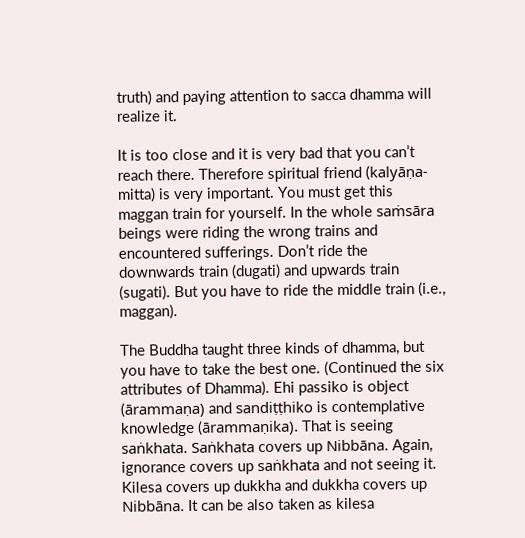truth) and paying attention to sacca dhamma will realize it.

It is too close and it is very bad that you can’t reach there. Therefore spiritual friend (kalyāṇa-mitta) is very important. You must get this maggan train for yourself. In the whole saṁsāra beings were riding the wrong trains and encountered sufferings. Don’t ride the downwards train (dugati) and upwards train (sugati). But you have to ride the middle train (i.e., maggan).

The Buddha taught three kinds of dhamma, but you have to take the best one. (Continued the six attributes of Dhamma). Ehi passiko is object (ārammaṇa) and sandiṭṭhiko is contemplative knowledge (ārammaṇika). That is seeing saṅkhata. Saṅkhata covers up Nibbāna. Again, ignorance covers up saṅkhata and not seeing it. Kilesa covers up dukkha and dukkha covers up Nibbāna. It can be also taken as kilesa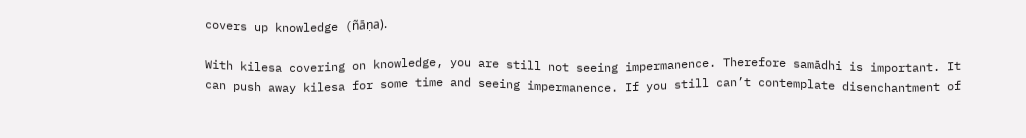covers up knowledge (ñāṇa).

With kilesa covering on knowledge, you are still not seeing impermanence. Therefore samādhi is important. It can push away kilesa for some time and seeing impermanence. If you still can’t contemplate disenchantment of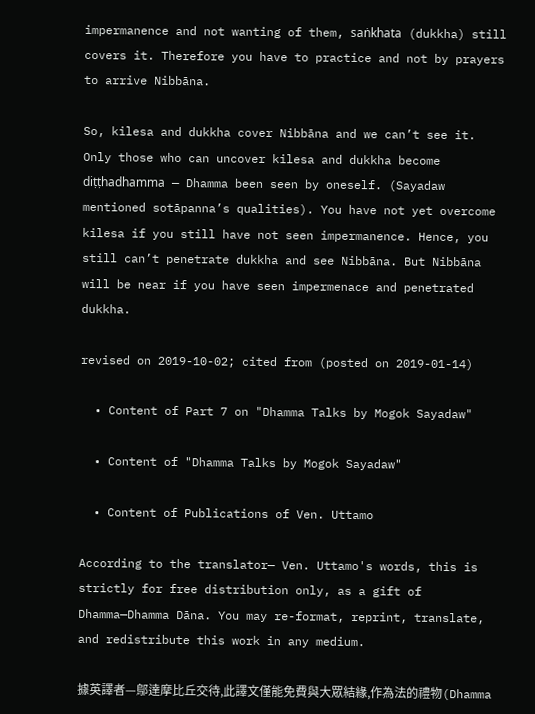impermanence and not wanting of them, saṅkhata (dukkha) still covers it. Therefore you have to practice and not by prayers to arrive Nibbāna.

So, kilesa and dukkha cover Nibbāna and we can’t see it. Only those who can uncover kilesa and dukkha become diṭṭhadhamma — Dhamma been seen by oneself. (Sayadaw mentioned sotāpanna’s qualities). You have not yet overcome kilesa if you still have not seen impermanence. Hence, you still can’t penetrate dukkha and see Nibbāna. But Nibbāna will be near if you have seen impermenace and penetrated dukkha.

revised on 2019-10-02; cited from (posted on 2019-01-14)

  • Content of Part 7 on "Dhamma Talks by Mogok Sayadaw"

  • Content of "Dhamma Talks by Mogok Sayadaw"

  • Content of Publications of Ven. Uttamo

According to the translator— Ven. Uttamo's words, this is strictly for free distribution only, as a gift of Dhamma—Dhamma Dāna. You may re-format, reprint, translate, and redistribute this work in any medium.

據英譯者—鄔達摩比丘交待,此譯文僅能免費與大眾結緣,作為法的禮物(Dhamma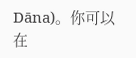Dāna)。你可以在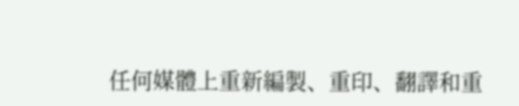任何媒體上重新編製、重印、翻譯和重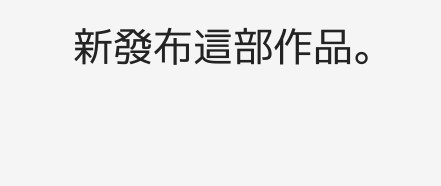新發布這部作品。